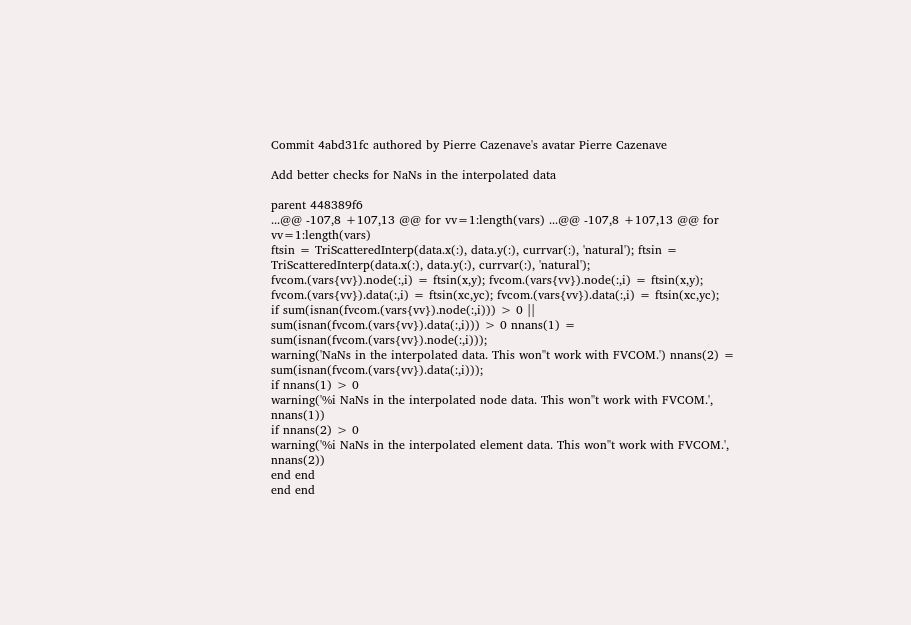Commit 4abd31fc authored by Pierre Cazenave's avatar Pierre Cazenave

Add better checks for NaNs in the interpolated data

parent 448389f6
...@@ -107,8 +107,13 @@ for vv=1:length(vars) ...@@ -107,8 +107,13 @@ for vv=1:length(vars)
ftsin = TriScatteredInterp(data.x(:), data.y(:), currvar(:), 'natural'); ftsin = TriScatteredInterp(data.x(:), data.y(:), currvar(:), 'natural');
fvcom.(vars{vv}).node(:,i) = ftsin(x,y); fvcom.(vars{vv}).node(:,i) = ftsin(x,y);
fvcom.(vars{vv}).data(:,i) = ftsin(xc,yc); fvcom.(vars{vv}).data(:,i) = ftsin(xc,yc);
if sum(isnan(fvcom.(vars{vv}).node(:,i))) > 0 || sum(isnan(fvcom.(vars{vv}).data(:,i))) > 0 nnans(1) = sum(isnan(fvcom.(vars{vv}).node(:,i)));
warning('NaNs in the interpolated data. This won''t work with FVCOM.') nnans(2) = sum(isnan(fvcom.(vars{vv}).data(:,i)));
if nnans(1) > 0
warning('%i NaNs in the interpolated node data. This won''t work with FVCOM.', nnans(1))
if nnans(2) > 0
warning('%i NaNs in the interpolated element data. This won''t work with FVCOM.', nnans(2))
end end
end end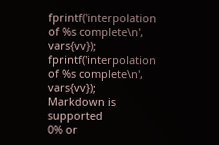fprintf('interpolation of %s complete\n', vars{vv}); fprintf('interpolation of %s complete\n', vars{vv});
Markdown is supported
0% or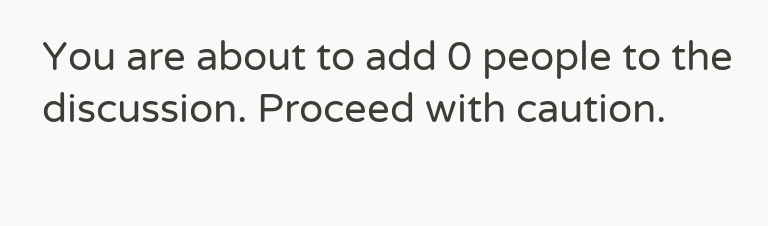You are about to add 0 people to the discussion. Proceed with caution.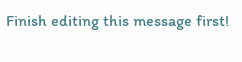Finish editing this message first!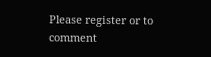Please register or to comment